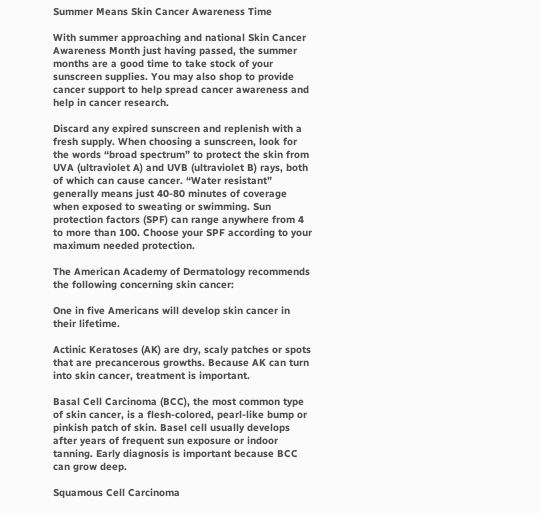Summer Means Skin Cancer Awareness Time

With summer approaching and national Skin Cancer Awareness Month just having passed, the summer months are a good time to take stock of your sunscreen supplies. You may also shop to provide cancer support to help spread cancer awareness and help in cancer research.

Discard any expired sunscreen and replenish with a fresh supply. When choosing a sunscreen, look for the words “broad spectrum” to protect the skin from UVA (ultraviolet A) and UVB (ultraviolet B) rays, both of which can cause cancer. “Water resistant” generally means just 40-80 minutes of coverage when exposed to sweating or swimming. Sun protection factors (SPF) can range anywhere from 4 to more than 100. Choose your SPF according to your maximum needed protection.

The American Academy of Dermatology recommends the following concerning skin cancer:

One in five Americans will develop skin cancer in their lifetime.

Actinic Keratoses (AK) are dry, scaly patches or spots that are precancerous growths. Because AK can turn into skin cancer, treatment is important.

Basal Cell Carcinoma (BCC), the most common type of skin cancer, is a flesh-colored, pearl-like bump or pinkish patch of skin. Basel cell usually develops after years of frequent sun exposure or indoor tanning. Early diagnosis is important because BCC can grow deep.

Squamous Cell Carcinoma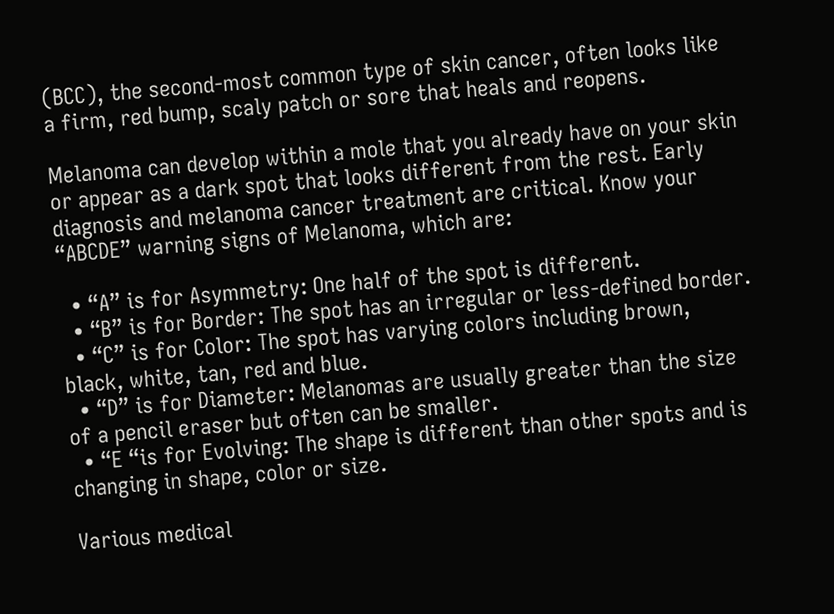(BCC), the second-most common type of skin cancer, often looks like a firm, red bump, scaly patch or sore that heals and reopens.

Melanoma can develop within a mole that you already have on your skin or appear as a dark spot that looks different from the rest. Early diagnosis and melanoma cancer treatment are critical. Know your “ABCDE” warning signs of Melanoma, which are:

  • “A” is for Asymmetry: One half of the spot is different.
  • “B” is for Border: The spot has an irregular or less-defined border.
  • “C” is for Color: The spot has varying colors including brown, black, white, tan, red and blue.
  • “D” is for Diameter: Melanomas are usually greater than the size of a pencil eraser but often can be smaller.
  • “E “is for Evolving: The shape is different than other spots and is changing in shape, color or size.

Various medical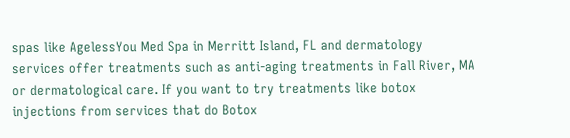spas like AgelessYou Med Spa in Merritt Island, FL and dermatology services offer treatments such as anti-aging treatments in Fall River, MA or dermatological care. If you want to try treatments like botox injections from services that do Botox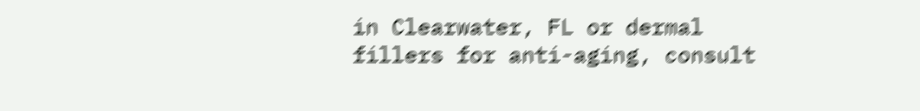in Clearwater, FL or dermal fillers for anti-aging, consult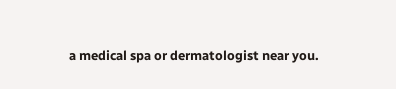a medical spa or dermatologist near you.